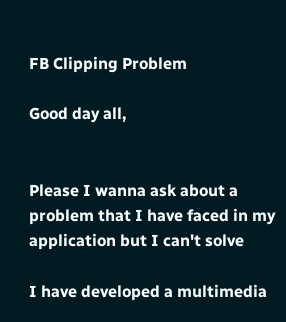FB Clipping Problem

Good day all,


Please I wanna ask about a problem that I have faced in my application but I can't solve

I have developed a multimedia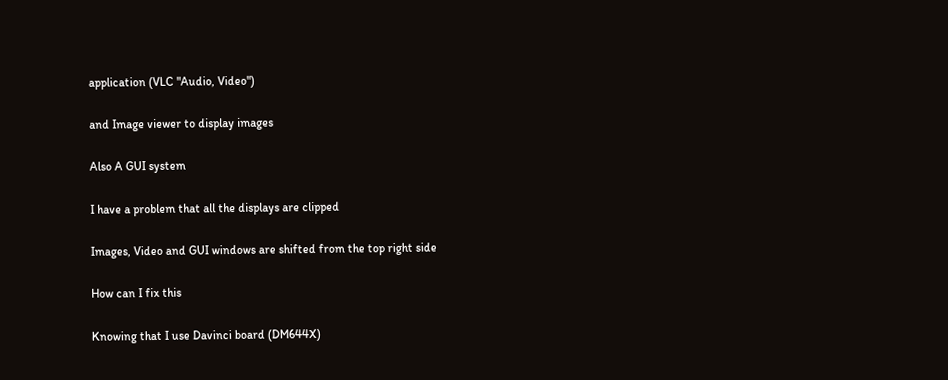application (VLC "Audio, Video")

and Image viewer to display images

Also A GUI system

I have a problem that all the displays are clipped

Images, Video and GUI windows are shifted from the top right side

How can I fix this

Knowing that I use Davinci board (DM644X)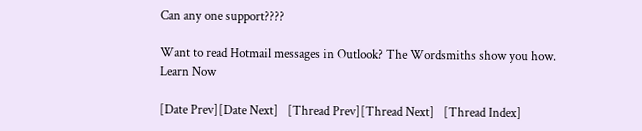Can any one support????

Want to read Hotmail messages in Outlook? The Wordsmiths show you how. Learn Now

[Date Prev][Date Next]   [Thread Prev][Thread Next]   [Thread Index]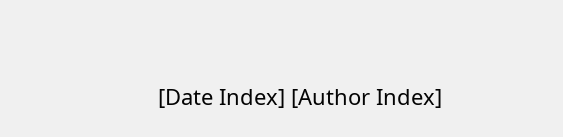[Date Index] [Author Index]